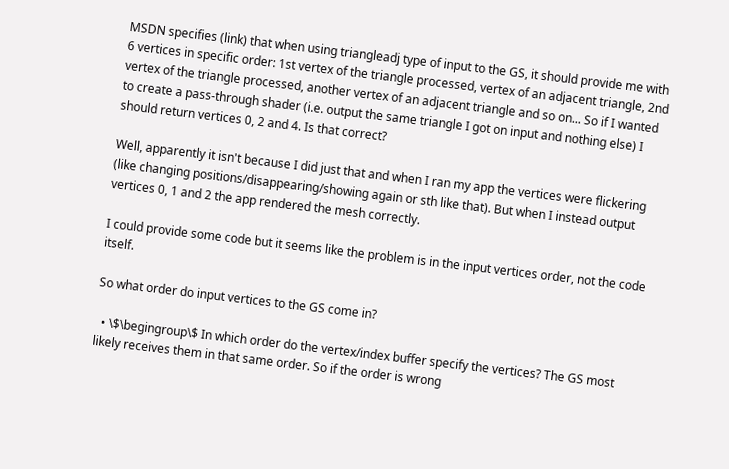MSDN specifies (link) that when using triangleadj type of input to the GS, it should provide me with 6 vertices in specific order: 1st vertex of the triangle processed, vertex of an adjacent triangle, 2nd vertex of the triangle processed, another vertex of an adjacent triangle and so on... So if I wanted to create a pass-through shader (i.e. output the same triangle I got on input and nothing else) I should return vertices 0, 2 and 4. Is that correct?

Well, apparently it isn't because I did just that and when I ran my app the vertices were flickering (like changing positions/disappearing/showing again or sth like that). But when I instead output vertices 0, 1 and 2 the app rendered the mesh correctly.

I could provide some code but it seems like the problem is in the input vertices order, not the code itself.

So what order do input vertices to the GS come in?

  • \$\begingroup\$ In which order do the vertex/index buffer specify the vertices? The GS most likely receives them in that same order. So if the order is wrong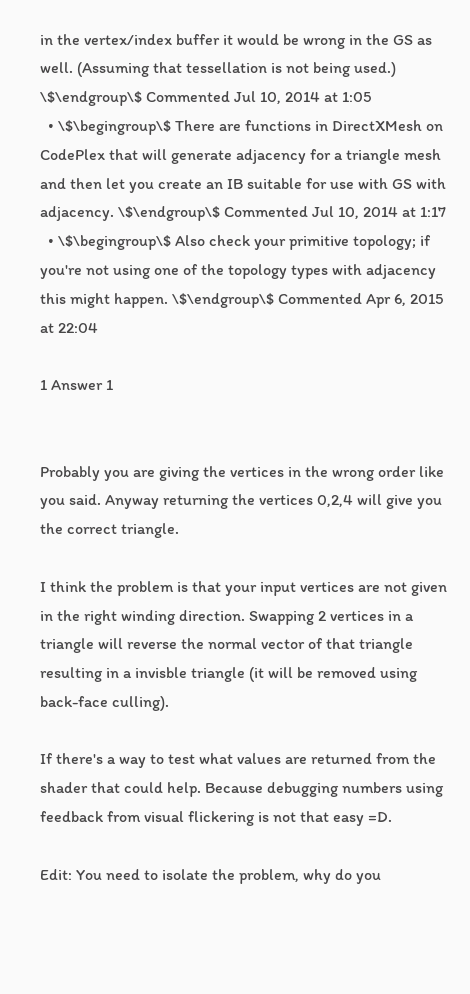in the vertex/index buffer it would be wrong in the GS as well. (Assuming that tessellation is not being used.) \$\endgroup\$ Commented Jul 10, 2014 at 1:05
  • \$\begingroup\$ There are functions in DirectXMesh on CodePlex that will generate adjacency for a triangle mesh and then let you create an IB suitable for use with GS with adjacency. \$\endgroup\$ Commented Jul 10, 2014 at 1:17
  • \$\begingroup\$ Also check your primitive topology; if you're not using one of the topology types with adjacency this might happen. \$\endgroup\$ Commented Apr 6, 2015 at 22:04

1 Answer 1


Probably you are giving the vertices in the wrong order like you said. Anyway returning the vertices 0,2,4 will give you the correct triangle.

I think the problem is that your input vertices are not given in the right winding direction. Swapping 2 vertices in a triangle will reverse the normal vector of that triangle resulting in a invisble triangle (it will be removed using back-face culling).

If there's a way to test what values are returned from the shader that could help. Because debugging numbers using feedback from visual flickering is not that easy =D.

Edit: You need to isolate the problem, why do you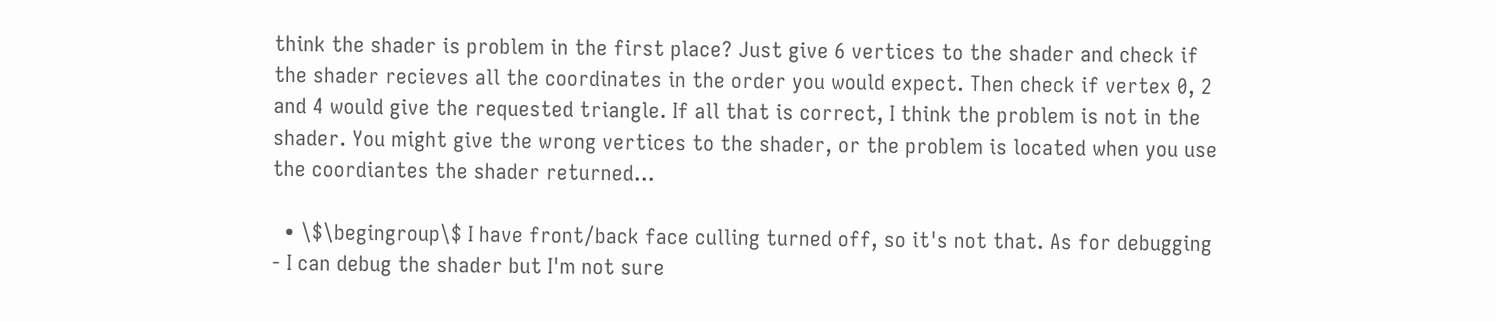think the shader is problem in the first place? Just give 6 vertices to the shader and check if the shader recieves all the coordinates in the order you would expect. Then check if vertex 0, 2 and 4 would give the requested triangle. If all that is correct, I think the problem is not in the shader. You might give the wrong vertices to the shader, or the problem is located when you use the coordiantes the shader returned...

  • \$\begingroup\$ I have front/back face culling turned off, so it's not that. As for debugging - I can debug the shader but I'm not sure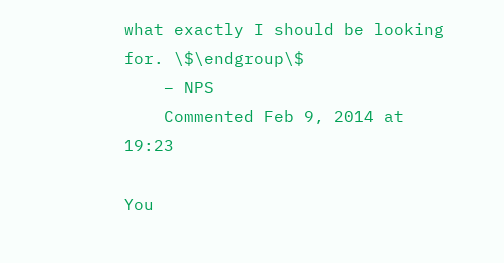what exactly I should be looking for. \$\endgroup\$
    – NPS
    Commented Feb 9, 2014 at 19:23

You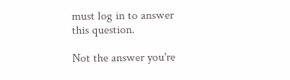must log in to answer this question.

Not the answer you're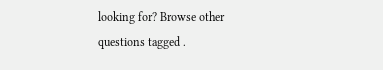looking for? Browse other questions tagged .